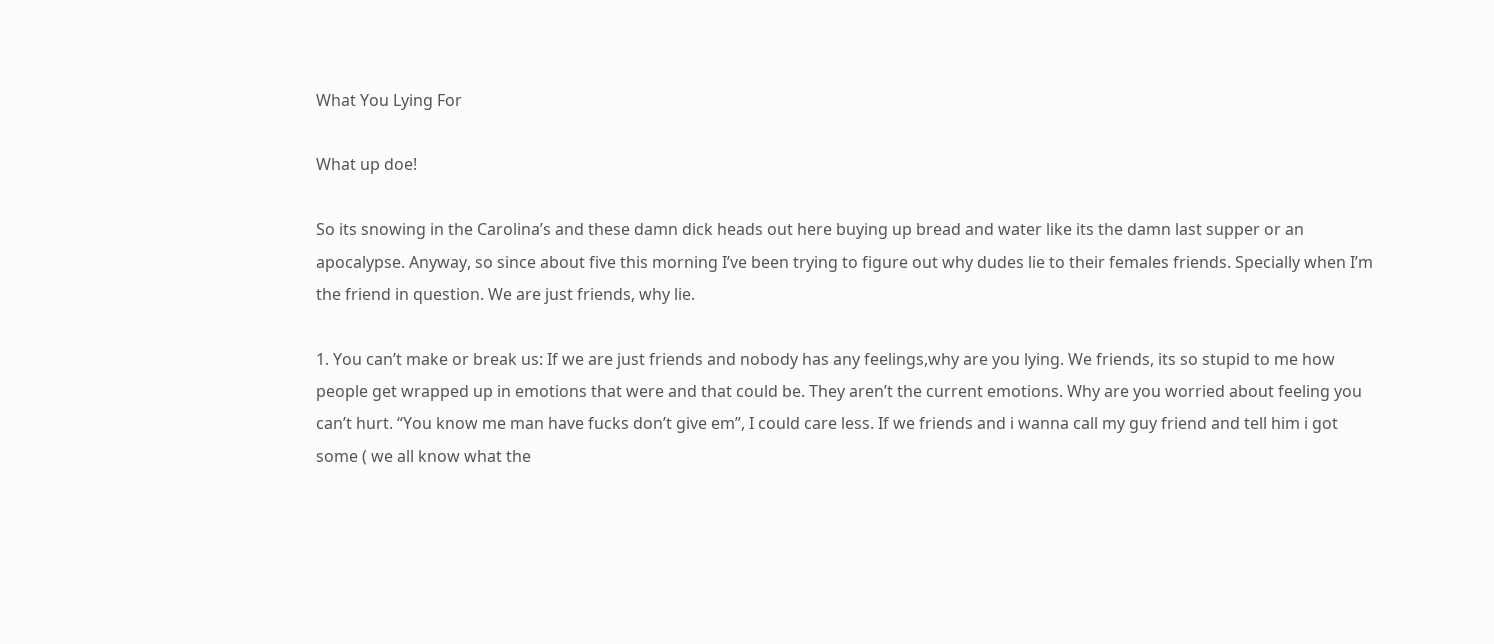What You Lying For

What up doe!

So its snowing in the Carolina’s and these damn dick heads out here buying up bread and water like its the damn last supper or an apocalypse. Anyway, so since about five this morning I’ve been trying to figure out why dudes lie to their females friends. Specially when I’m the friend in question. We are just friends, why lie.

1. You can’t make or break us: If we are just friends and nobody has any feelings,why are you lying. We friends, its so stupid to me how people get wrapped up in emotions that were and that could be. They aren’t the current emotions. Why are you worried about feeling you can’t hurt. “You know me man have fucks don’t give em”, I could care less. If we friends and i wanna call my guy friend and tell him i got some ( we all know what the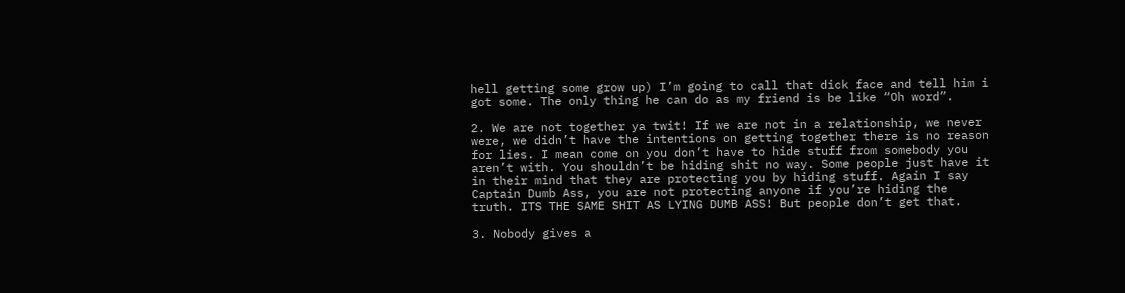hell getting some grow up) I’m going to call that dick face and tell him i got some. The only thing he can do as my friend is be like “Oh word”.

2. We are not together ya twit! If we are not in a relationship, we never were, we didn’t have the intentions on getting together there is no reason for lies. I mean come on you don’t have to hide stuff from somebody you aren’t with. You shouldn’t be hiding shit no way. Some people just have it in their mind that they are protecting you by hiding stuff. Again I say Captain Dumb Ass, you are not protecting anyone if you’re hiding the truth. ITS THE SAME SHIT AS LYING DUMB ASS! But people don’t get that.

3. Nobody gives a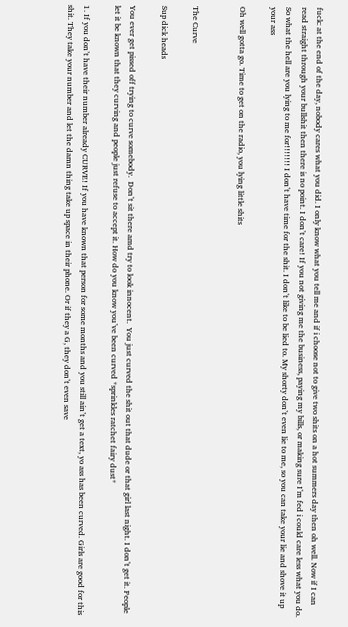fuck: at the end of the day, nobody cares what you did. I only know what you tell me and if i choose not to give two shits on a hot summers day then oh well. Now if I can read straight through your bullshit then there is no point. I don’t care! If you not giving me the business, paying my bills, or making sure I’m fed i could care less what you do. So what the hell are you lying to me for!!!!!!! I don’t have time for the shit. I don’t like to be lied to. My shorty don’t even lie to me, so you can take your lie and shove it up your ass

Oh well gotta go. Time to get on the radio, you lying little shits


The Curve

Sup dick heads

You ever get pissed off trying to curve somebody.  Don’t sit there amd try to look innocent.  You just curved the shit out that dude or that girl last night. I don’t get it. People let it be known that they curving and people just refuse to accept it. How do you know you’ve been curved *sprinkles ratchet fairy dust*

1. If you don’t have their number already CURVE! If you have known that person for some months and you still ain’t get a text, yo ass has been curved. Girls are good for this shit. They take your number and let the damn thing take up space in their phone. Or if they a G, they don’t even save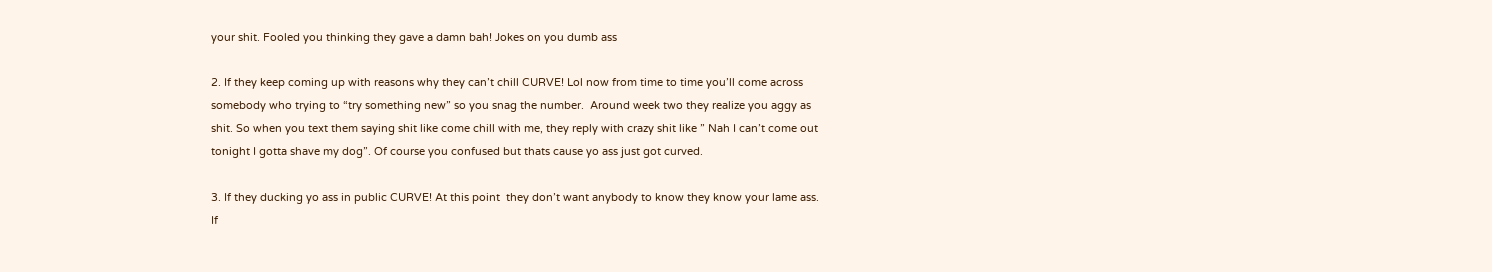your shit. Fooled you thinking they gave a damn bah! Jokes on you dumb ass

2. If they keep coming up with reasons why they can’t chill CURVE! Lol now from time to time you’ll come across somebody who trying to “try something new” so you snag the number.  Around week two they realize you aggy as shit. So when you text them saying shit like come chill with me, they reply with crazy shit like ” Nah I can’t come out tonight I gotta shave my dog”. Of course you confused but thats cause yo ass just got curved.

3. If they ducking yo ass in public CURVE! At this point  they don’t want anybody to know they know your lame ass. If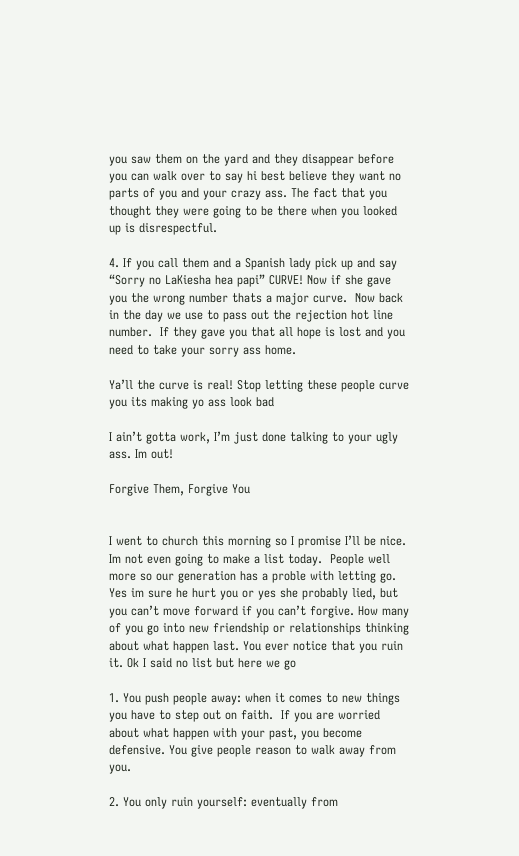you saw them on the yard and they disappear before you can walk over to say hi best believe they want no parts of you and your crazy ass. The fact that you thought they were going to be there when you looked up is disrespectful.

4. If you call them and a Spanish lady pick up and say “Sorry no LaKiesha hea papi” CURVE! Now if she gave you the wrong number thats a major curve.  Now back in the day we use to pass out the rejection hot line number.  If they gave you that all hope is lost and you need to take your sorry ass home.

Ya’ll the curve is real! Stop letting these people curve you its making yo ass look bad

I ain’t gotta work, I’m just done talking to your ugly ass. Im out!

Forgive Them, Forgive You


I went to church this morning so I promise I’ll be nice. Im not even going to make a list today.  People well more so our generation has a proble with letting go. Yes im sure he hurt you or yes she probably lied, but you can’t move forward if you can’t forgive. How many of you go into new friendship or relationships thinking about what happen last. You ever notice that you ruin it. Ok I said no list but here we go

1. You push people away: when it comes to new things you have to step out on faith.  If you are worried about what happen with your past, you become defensive. You give people reason to walk away from you.

2. You only ruin yourself: eventually from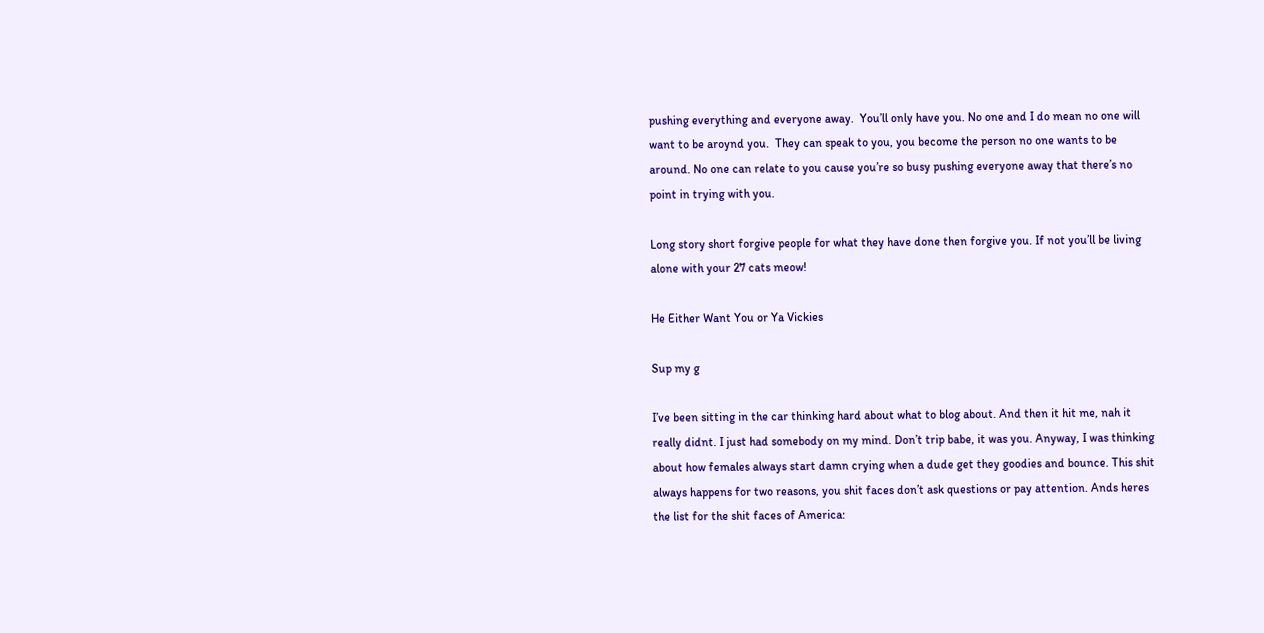pushing everything and everyone away.  You’ll only have you. No one and I do mean no one will want to be aroynd you.  They can speak to you, you become the person no one wants to be around. No one can relate to you cause you’re so busy pushing everyone away that there’s no point in trying with you.

Long story short forgive people for what they have done then forgive you. If not you’ll be living alone with your 27 cats meow!

He Either Want You or Ya Vickies

Sup my g

I’ve been sitting in the car thinking hard about what to blog about. And then it hit me, nah it really didnt. I just had somebody on my mind. Don’t trip babe, it was you. Anyway, I was thinking about how females always start damn crying when a dude get they goodies and bounce. This shit always happens for two reasons, you shit faces don’t ask questions or pay attention. Ands heres the list for the shit faces of America: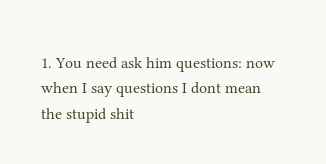1. You need ask him questions: now when I say questions I dont mean the stupid shit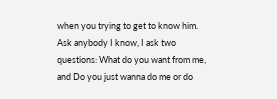when you trying to get to know him. Ask anybody I know, I ask two questions: What do you want from me, and Do you just wanna do me or do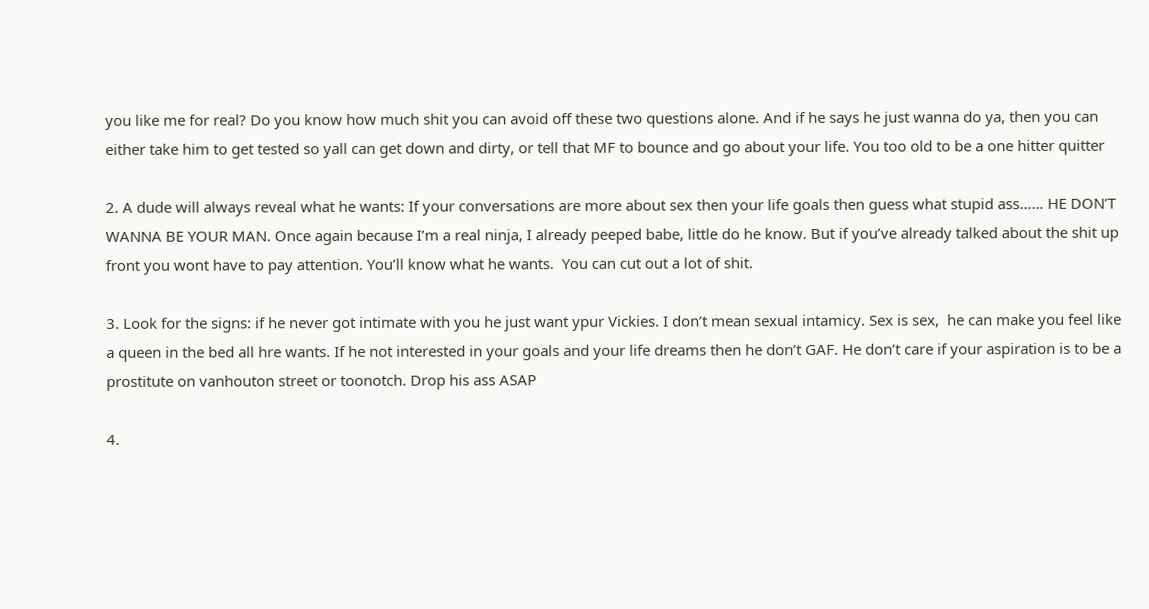you like me for real? Do you know how much shit you can avoid off these two questions alone. And if he says he just wanna do ya, then you can either take him to get tested so yall can get down and dirty, or tell that MF to bounce and go about your life. You too old to be a one hitter quitter

2. A dude will always reveal what he wants: If your conversations are more about sex then your life goals then guess what stupid ass…… HE DON’T WANNA BE YOUR MAN. Once again because I’m a real ninja, I already peeped babe, little do he know. But if you’ve already talked about the shit up front you wont have to pay attention. You’ll know what he wants.  You can cut out a lot of shit.

3. Look for the signs: if he never got intimate with you he just want ypur Vickies. I don’t mean sexual intamicy. Sex is sex,  he can make you feel like a queen in the bed all hre wants. If he not interested in your goals and your life dreams then he don’t GAF. He don’t care if your aspiration is to be a prostitute on vanhouton street or toonotch. Drop his ass ASAP

4.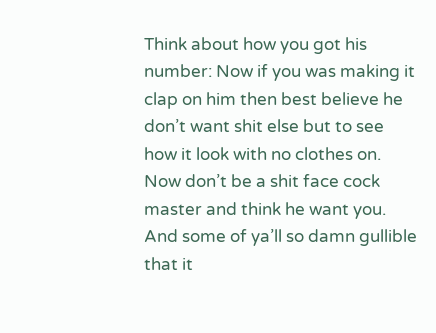Think about how you got his number: Now if you was making it clap on him then best believe he don’t want shit else but to see how it look with no clothes on. Now don’t be a shit face cock master and think he want you. And some of ya’ll so damn gullible that it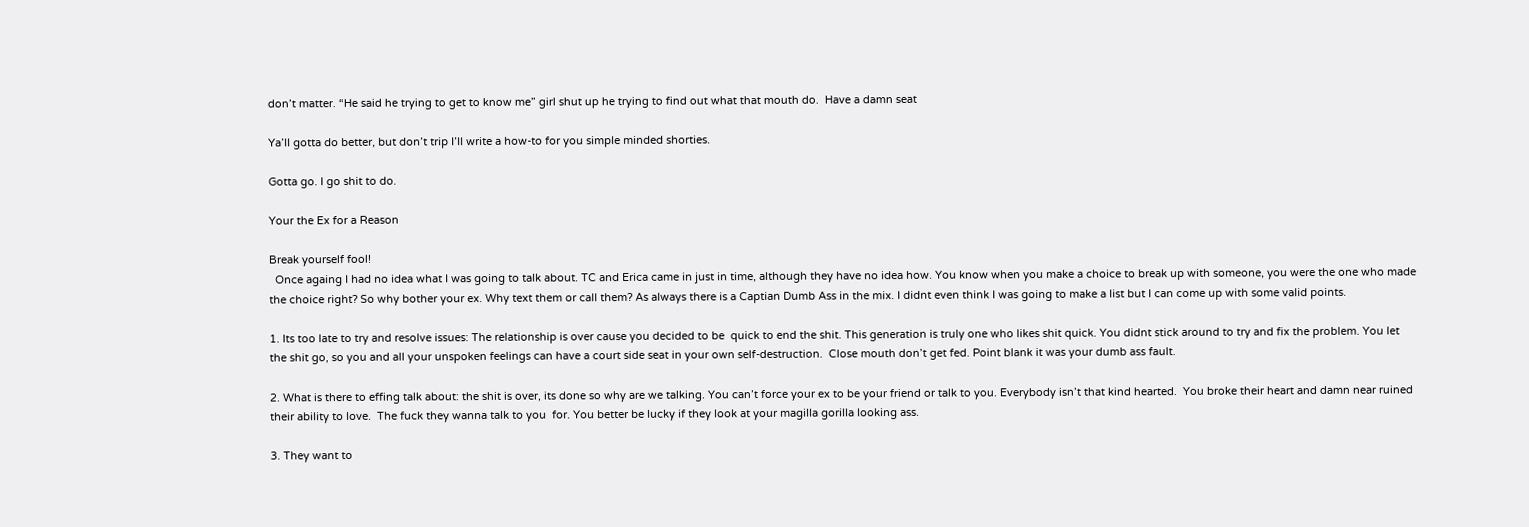don’t matter. “He said he trying to get to know me” girl shut up he trying to find out what that mouth do.  Have a damn seat

Ya’ll gotta do better, but don’t trip I’ll write a how-to for you simple minded shorties.

Gotta go. I go shit to do.

Your the Ex for a Reason

Break yourself fool!
  Once againg I had no idea what I was going to talk about. TC and Erica came in just in time, although they have no idea how. You know when you make a choice to break up with someone, you were the one who made the choice right? So why bother your ex. Why text them or call them? As always there is a Captian Dumb Ass in the mix. I didnt even think I was going to make a list but I can come up with some valid points.

1. Its too late to try and resolve issues: The relationship is over cause you decided to be  quick to end the shit. This generation is truly one who likes shit quick. You didnt stick around to try and fix the problem. You let the shit go, so you and all your unspoken feelings can have a court side seat in your own self-destruction.  Close mouth don’t get fed. Point blank it was your dumb ass fault.

2. What is there to effing talk about: the shit is over, its done so why are we talking. You can’t force your ex to be your friend or talk to you. Everybody isn’t that kind hearted.  You broke their heart and damn near ruined their ability to love.  The fuck they wanna talk to you  for. You better be lucky if they look at your magilla gorilla looking ass.

3. They want to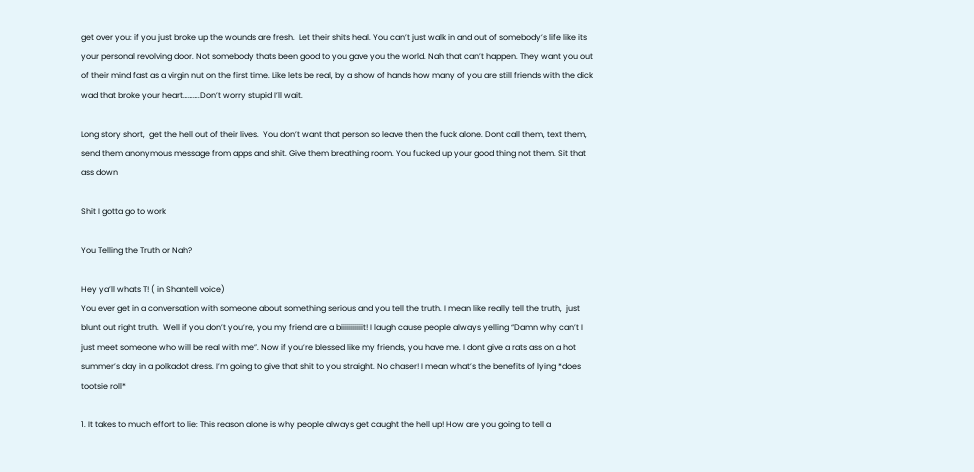get over you: if you just broke up the wounds are fresh.  Let their shits heal. You can’t just walk in and out of somebody’s life like its your personal revolving door. Not somebody thats been good to you gave you the world. Nah that can’t happen. They want you out of their mind fast as a virgin nut on the first time. Like lets be real, by a show of hands how many of you are still friends with the dick wad that broke your heart……….Don’t worry stupid I’ll wait.

Long story short,  get the hell out of their lives.  You don’t want that person so leave then the fuck alone. Dont call them, text them, send them anonymous message from apps and shit. Give them breathing room. You fucked up your good thing not them. Sit that ass down

Shit I gotta go to work

You Telling the Truth or Nah?

Hey ya’ll whats T! ( in Shantell voice)
You ever get in a conversation with someone about something serious and you tell the truth. I mean like really tell the truth,  just blunt out right truth.  Well if you don’t you’re, you my friend are a biiiiiiiiiiit! I laugh cause people always yelling “Damn why can’t I just meet someone who will be real with me”. Now if you’re blessed like my friends, you have me. I dont give a rats ass on a hot summer’s day in a polkadot dress. I’m going to give that shit to you straight. No chaser! I mean what’s the benefits of lying *does tootsie roll*

1. It takes to much effort to lie: This reason alone is why people always get caught the hell up! How are you going to tell a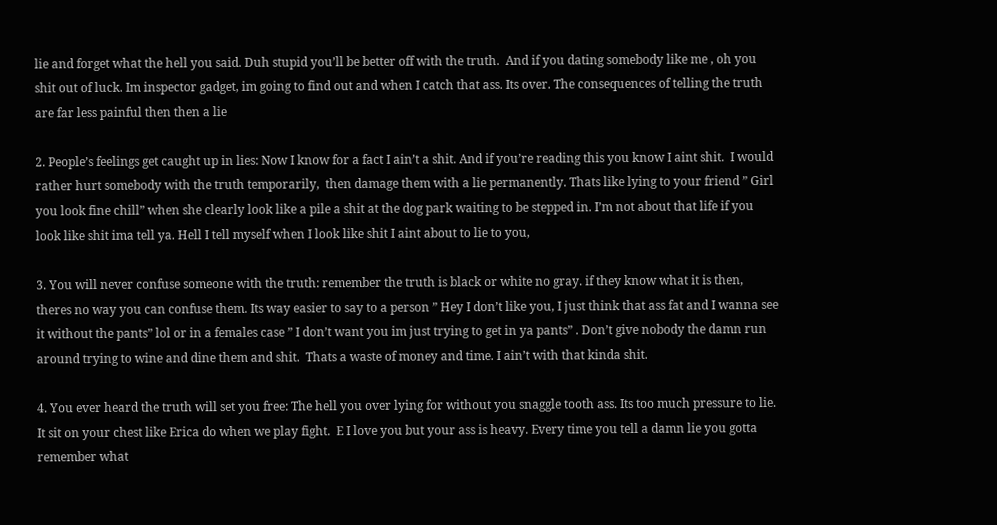lie and forget what the hell you said. Duh stupid you’ll be better off with the truth.  And if you dating somebody like me , oh you shit out of luck. Im inspector gadget, im going to find out and when I catch that ass. Its over. The consequences of telling the truth are far less painful then then a lie

2. People’s feelings get caught up in lies: Now I know for a fact I ain’t a shit. And if you’re reading this you know I aint shit.  I would rather hurt somebody with the truth temporarily,  then damage them with a lie permanently. Thats like lying to your friend ” Girl you look fine chill” when she clearly look like a pile a shit at the dog park waiting to be stepped in. I’m not about that life if you look like shit ima tell ya. Hell I tell myself when I look like shit I aint about to lie to you,

3. You will never confuse someone with the truth: remember the truth is black or white no gray. if they know what it is then, theres no way you can confuse them. Its way easier to say to a person ” Hey I don’t like you, I just think that ass fat and I wanna see it without the pants” lol or in a females case ” I don’t want you im just trying to get in ya pants” . Don’t give nobody the damn run around trying to wine and dine them and shit.  Thats a waste of money and time. I ain’t with that kinda shit.

4. You ever heard the truth will set you free: The hell you over lying for without you snaggle tooth ass. Its too much pressure to lie. It sit on your chest like Erica do when we play fight.  E I love you but your ass is heavy. Every time you tell a damn lie you gotta remember what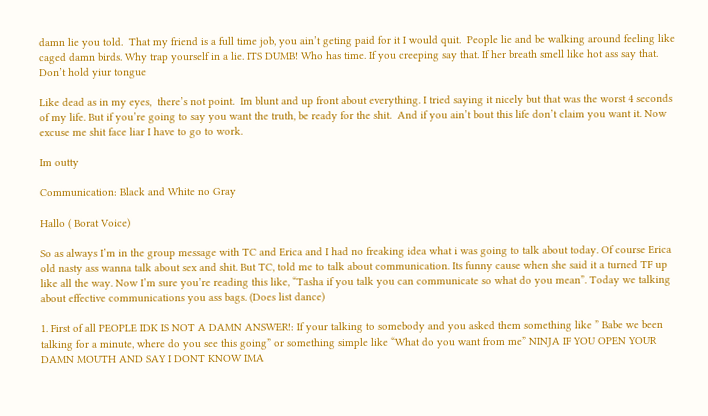damn lie you told.  That my friend is a full time job, you ain’t geting paid for it I would quit.  People lie and be walking around feeling like caged damn birds. Why trap yourself in a lie. ITS DUMB! Who has time. If you creeping say that. If her breath smell like hot ass say that. Don’t hold yiur tongue

Like dead as in my eyes,  there’s not point.  Im blunt and up front about everything. I tried saying it nicely but that was the worst 4 seconds of my life. But if you’re going to say you want the truth, be ready for the shit.  And if you ain’t bout this life don’t claim you want it. Now excuse me shit face liar I have to go to work.

Im outty

Communication: Black and White no Gray

Hallo ( Borat Voice)

So as always I’m in the group message with TC and Erica and I had no freaking idea what i was going to talk about today. Of course Erica old nasty ass wanna talk about sex and shit. But TC, told me to talk about communication. Its funny cause when she said it a turned TF up like all the way. Now I’m sure you’re reading this like, “Tasha if you talk you can communicate so what do you mean”. Today we talking about effective communications you ass bags. (Does list dance)

1. First of all PEOPLE IDK IS NOT A DAMN ANSWER!: If your talking to somebody and you asked them something like ” Babe we been talking for a minute, where do you see this going” or something simple like “What do you want from me” NINJA IF YOU OPEN YOUR DAMN MOUTH AND SAY I DONT KNOW IMA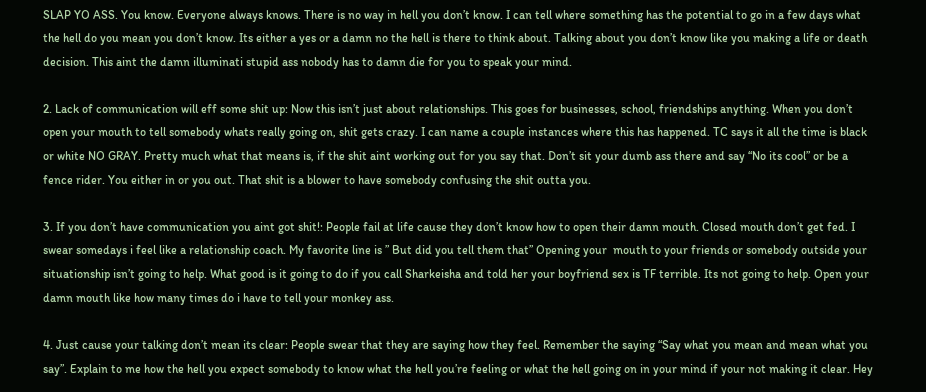SLAP YO ASS. You know. Everyone always knows. There is no way in hell you don’t know. I can tell where something has the potential to go in a few days what the hell do you mean you don’t know. Its either a yes or a damn no the hell is there to think about. Talking about you don’t know like you making a life or death decision. This aint the damn illuminati stupid ass nobody has to damn die for you to speak your mind.

2. Lack of communication will eff some shit up: Now this isn’t just about relationships. This goes for businesses, school, friendships anything. When you don’t open your mouth to tell somebody whats really going on, shit gets crazy. I can name a couple instances where this has happened. TC says it all the time is black or white NO GRAY. Pretty much what that means is, if the shit aint working out for you say that. Don’t sit your dumb ass there and say “No its cool” or be a fence rider. You either in or you out. That shit is a blower to have somebody confusing the shit outta you.

3. If you don’t have communication you aint got shit!: People fail at life cause they don’t know how to open their damn mouth. Closed mouth don’t get fed. I swear somedays i feel like a relationship coach. My favorite line is ” But did you tell them that” Opening your  mouth to your friends or somebody outside your situationship isn’t going to help. What good is it going to do if you call Sharkeisha and told her your boyfriend sex is TF terrible. Its not going to help. Open your damn mouth like how many times do i have to tell your monkey ass.

4. Just cause your talking don’t mean its clear: People swear that they are saying how they feel. Remember the saying “Say what you mean and mean what you say”. Explain to me how the hell you expect somebody to know what the hell you’re feeling or what the hell going on in your mind if your not making it clear. Hey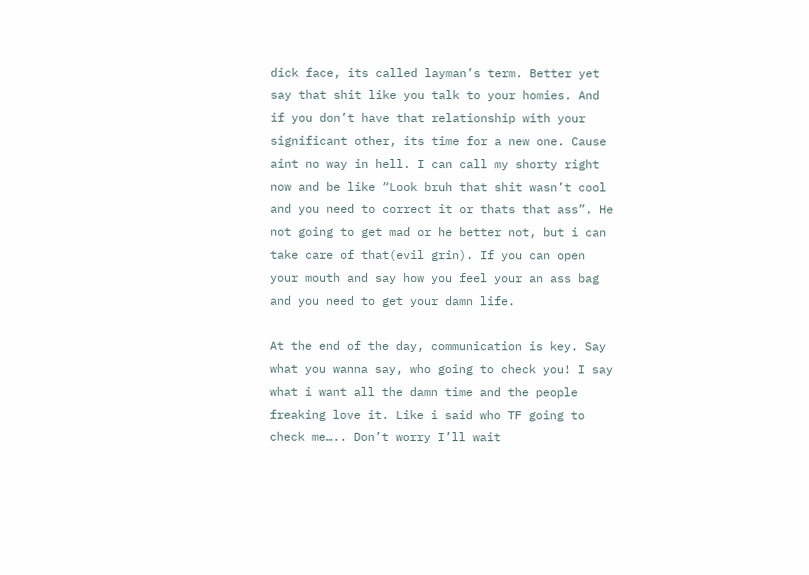dick face, its called layman’s term. Better yet say that shit like you talk to your homies. And if you don’t have that relationship with your significant other, its time for a new one. Cause aint no way in hell. I can call my shorty right now and be like “Look bruh that shit wasn’t cool and you need to correct it or thats that ass”. He not going to get mad or he better not, but i can take care of that(evil grin). If you can open your mouth and say how you feel your an ass bag and you need to get your damn life.

At the end of the day, communication is key. Say what you wanna say, who going to check you! I say what i want all the damn time and the people freaking love it. Like i said who TF going to check me….. Don’t worry I’ll wait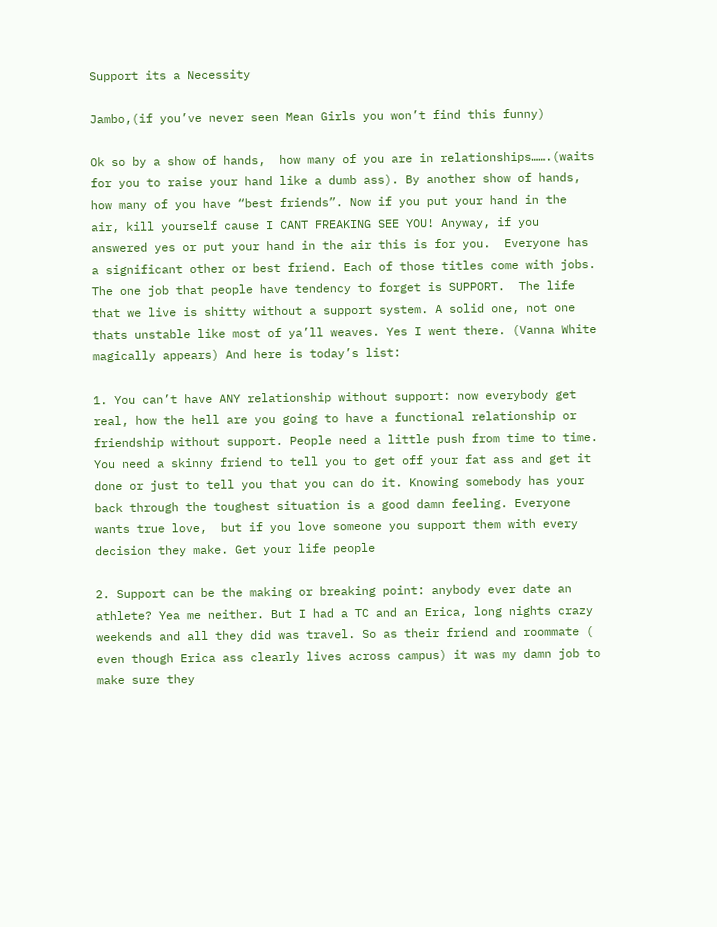Support its a Necessity

Jambo,(if you’ve never seen Mean Girls you won’t find this funny)

Ok so by a show of hands,  how many of you are in relationships…….(waits for you to raise your hand like a dumb ass). By another show of hands,  how many of you have “best friends”. Now if you put your hand in the air, kill yourself cause I CANT FREAKING SEE YOU! Anyway, if you answered yes or put your hand in the air this is for you.  Everyone has a significant other or best friend. Each of those titles come with jobs.  The one job that people have tendency to forget is SUPPORT.  The life that we live is shitty without a support system. A solid one, not one thats unstable like most of ya’ll weaves. Yes I went there. (Vanna White magically appears) And here is today’s list:

1. You can’t have ANY relationship without support: now everybody get real, how the hell are you going to have a functional relationship or friendship without support. People need a little push from time to time. You need a skinny friend to tell you to get off your fat ass and get it done or just to tell you that you can do it. Knowing somebody has your back through the toughest situation is a good damn feeling. Everyone wants true love,  but if you love someone you support them with every decision they make. Get your life people

2. Support can be the making or breaking point: anybody ever date an athlete? Yea me neither. But I had a TC and an Erica, long nights crazy weekends and all they did was travel. So as their friend and roommate ( even though Erica ass clearly lives across campus) it was my damn job to make sure they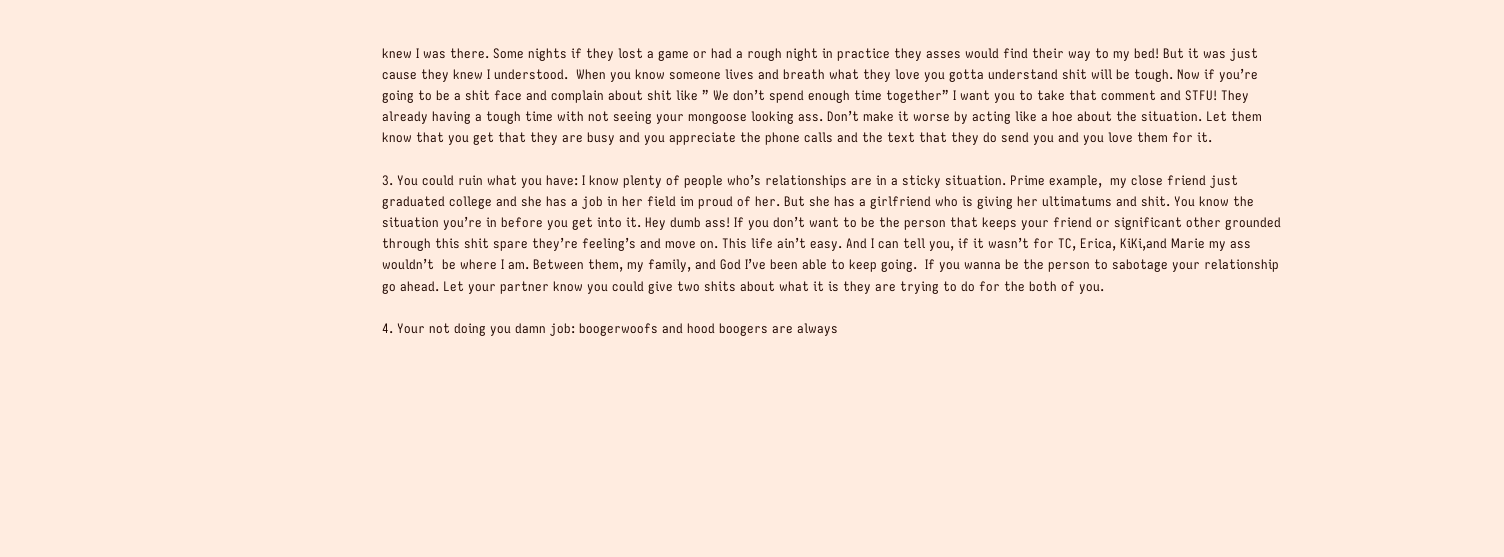knew I was there. Some nights if they lost a game or had a rough night in practice they asses would find their way to my bed! But it was just cause they knew I understood.  When you know someone lives and breath what they love you gotta understand shit will be tough. Now if you’re going to be a shit face and complain about shit like ” We don’t spend enough time together” I want you to take that comment and STFU! They already having a tough time with not seeing your mongoose looking ass. Don’t make it worse by acting like a hoe about the situation. Let them know that you get that they are busy and you appreciate the phone calls and the text that they do send you and you love them for it.

3. You could ruin what you have: I know plenty of people who’s relationships are in a sticky situation. Prime example,  my close friend just graduated college and she has a job in her field im proud of her. But she has a girlfriend who is giving her ultimatums and shit. You know the situation you’re in before you get into it. Hey dumb ass! If you don’t want to be the person that keeps your friend or significant other grounded through this shit spare they’re feeling’s and move on. This life ain’t easy. And I can tell you, if it wasn’t for TC, Erica, KiKi,and Marie my ass wouldn’t  be where I am. Between them, my family, and God I’ve been able to keep going.  If you wanna be the person to sabotage your relationship go ahead. Let your partner know you could give two shits about what it is they are trying to do for the both of you.

4. Your not doing you damn job: boogerwoofs and hood boogers are always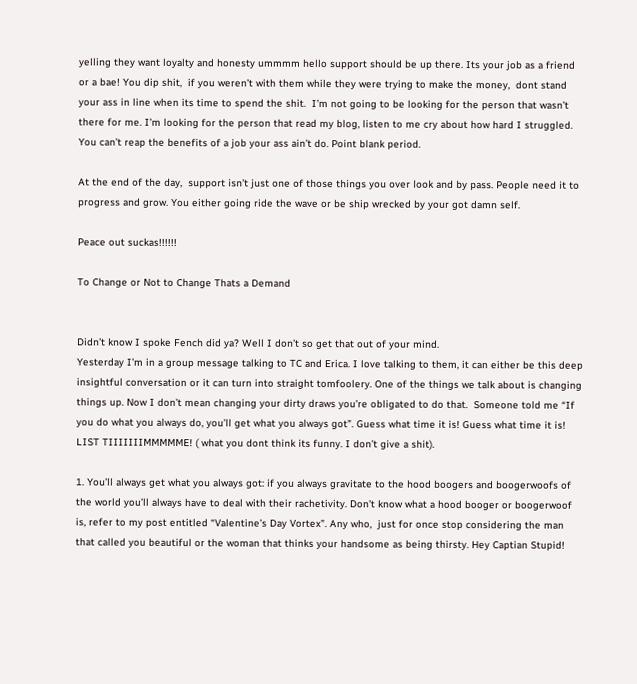yelling they want loyalty and honesty ummmm hello support should be up there. Its your job as a friend or a bae! You dip shit,  if you weren’t with them while they were trying to make the money,  dont stand your ass in line when its time to spend the shit.  I’m not going to be looking for the person that wasn’t there for me. I’m looking for the person that read my blog, listen to me cry about how hard I struggled.  You can’t reap the benefits of a job your ass ain’t do. Point blank period.

At the end of the day,  support isn’t just one of those things you over look and by pass. People need it to progress and grow. You either going ride the wave or be ship wrecked by your got damn self.

Peace out suckas!!!!!!

To Change or Not to Change Thats a Demand


Didn’t know I spoke Fench did ya? Well I don’t so get that out of your mind.
Yesterday I’m in a group message talking to TC and Erica. I love talking to them, it can either be this deep insightful conversation or it can turn into straight tomfoolery. One of the things we talk about is changing things up. Now I don’t mean changing your dirty draws you’re obligated to do that.  Someone told me “If you do what you always do, you’ll get what you always got”. Guess what time it is! Guess what time it is! LIST TIIIIIIIMMMMME! ( what you dont think its funny. I don’t give a shit).

1. You’ll always get what you always got: if you always gravitate to the hood boogers and boogerwoofs of the world you’ll always have to deal with their rachetivity. Don’t know what a hood booger or boogerwoof is, refer to my post entitled “Valentine’s Day Vortex”. Any who,  just for once stop considering the man that called you beautiful or the woman that thinks your handsome as being thirsty. Hey Captian Stupid!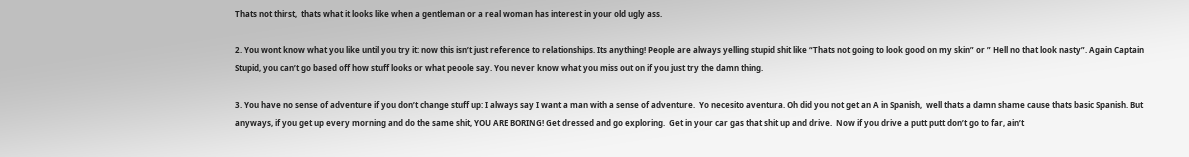Thats not thirst,  thats what it looks like when a gentleman or a real woman has interest in your old ugly ass.

2. You wont know what you like until you try it: now this isn’t just reference to relationships. Its anything! People are always yelling stupid shit like “Thats not going to look good on my skin” or ” Hell no that look nasty”. Again Captain Stupid, you can’t go based off how stuff looks or what peoole say. You never know what you miss out on if you just try the damn thing.

3. You have no sense of adventure if you don’t change stuff up: I always say I want a man with a sense of adventure.  Yo necesito aventura. Oh did you not get an A in Spanish,  well thats a damn shame cause thats basic Spanish. But anyways, if you get up every morning and do the same shit, YOU ARE BORING! Get dressed and go exploring.  Get in your car gas that shit up and drive.  Now if you drive a putt putt don’t go to far, ain’t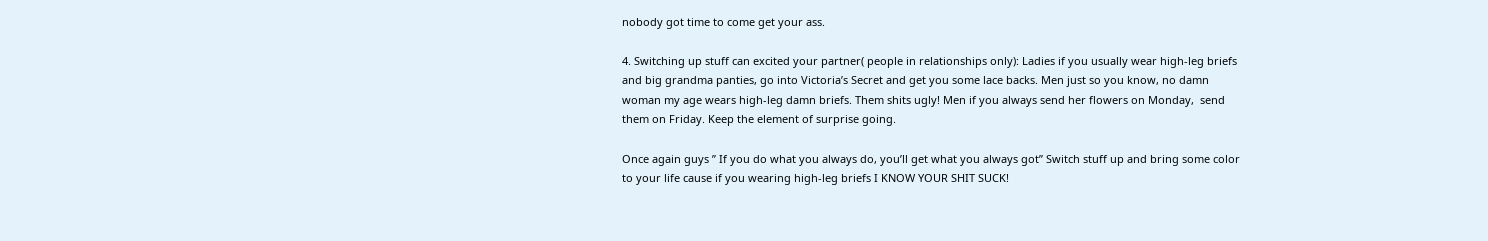nobody got time to come get your ass.

4. Switching up stuff can excited your partner( people in relationships only): Ladies if you usually wear high-leg briefs and big grandma panties, go into Victoria’s Secret and get you some lace backs. Men just so you know, no damn woman my age wears high-leg damn briefs. Them shits ugly! Men if you always send her flowers on Monday,  send them on Friday. Keep the element of surprise going.

Once again guys ” If you do what you always do, you’ll get what you always got” Switch stuff up and bring some color to your life cause if you wearing high-leg briefs I KNOW YOUR SHIT SUCK!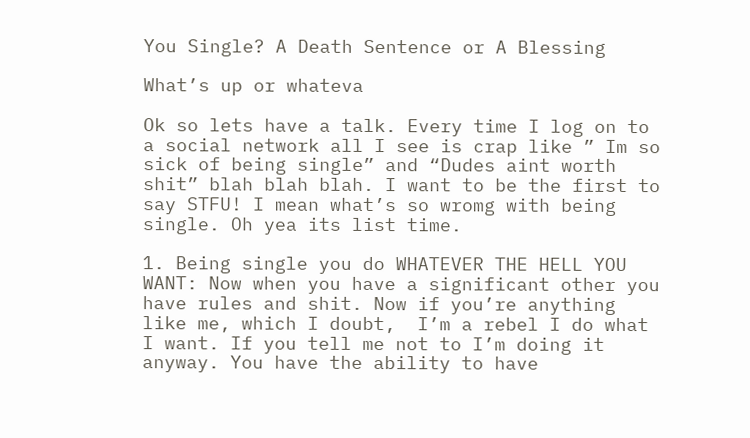You Single? A Death Sentence or A Blessing

What’s up or whateva

Ok so lets have a talk. Every time I log on to a social network all I see is crap like ” Im so sick of being single” and “Dudes aint worth shit” blah blah blah. I want to be the first to say STFU! I mean what’s so wromg with being single. Oh yea its list time.

1. Being single you do WHATEVER THE HELL YOU WANT: Now when you have a significant other you have rules and shit. Now if you’re anything like me, which I doubt,  I’m a rebel I do what I want. If you tell me not to I’m doing it anyway. You have the ability to have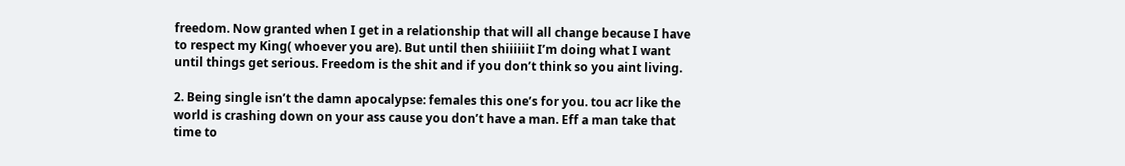freedom. Now granted when I get in a relationship that will all change because I have to respect my King( whoever you are). But until then shiiiiiit I’m doing what I want until things get serious. Freedom is the shit and if you don’t think so you aint living.

2. Being single isn’t the damn apocalypse: females this one’s for you. tou acr like the world is crashing down on your ass cause you don’t have a man. Eff a man take that time to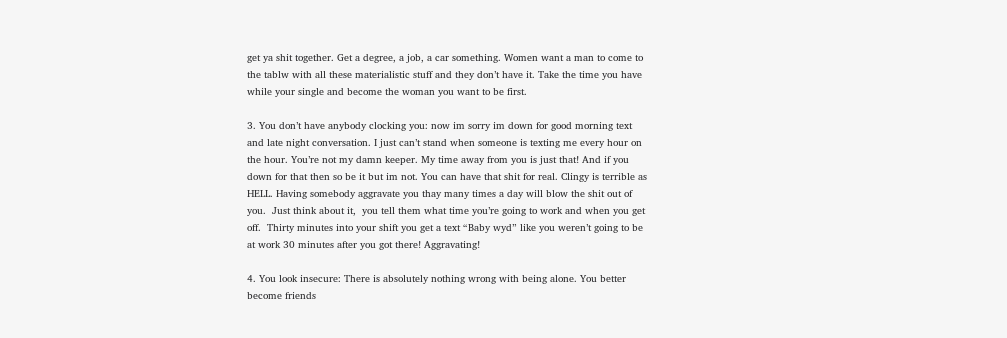get ya shit together. Get a degree, a job, a car something. Women want a man to come to the tablw with all these materialistic stuff and they don’t have it. Take the time you have while your single and become the woman you want to be first.

3. You don’t have anybody clocking you: now im sorry im down for good morning text and late night conversation. I just can’t stand when someone is texting me every hour on the hour. You’re not my damn keeper. My time away from you is just that! And if you down for that then so be it but im not. You can have that shit for real. Clingy is terrible as HELL. Having somebody aggravate you thay many times a day will blow the shit out of you.  Just think about it,  you tell them what time you’re going to work and when you get off.  Thirty minutes into your shift you get a text “Baby wyd” like you weren’t going to be at work 30 minutes after you got there! Aggravating!

4. You look insecure: There is absolutely nothing wrong with being alone. You better become friends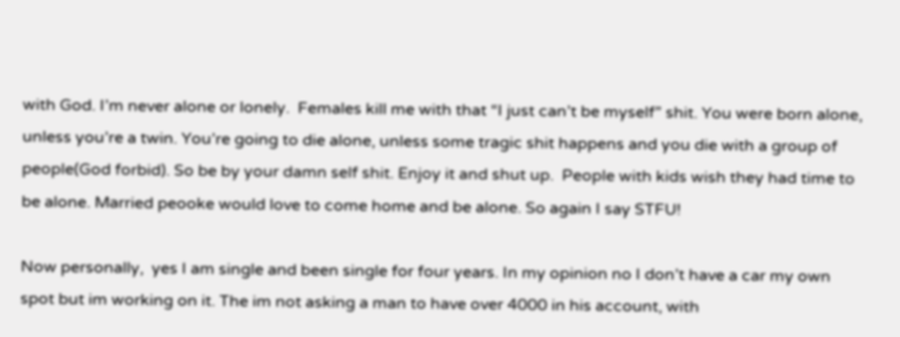with God. I’m never alone or lonely.  Females kill me with that “I just can’t be myself” shit. You were born alone, unless you’re a twin. You’re going to die alone, unless some tragic shit happens and you die with a group of people(God forbid). So be by your damn self shit. Enjoy it and shut up.  People with kids wish they had time to be alone. Married peooke would love to come home and be alone. So again I say STFU!

Now personally,  yes I am single and been single for four years. In my opinion no I don’t have a car my own spot but im working on it. The im not asking a man to have over 4000 in his account, with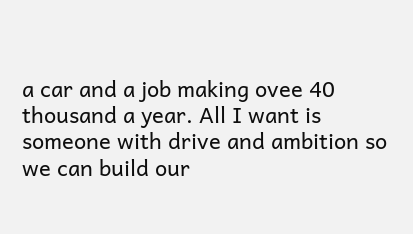a car and a job making ovee 40 thousand a year. All I want is someone with drive and ambition so we can build our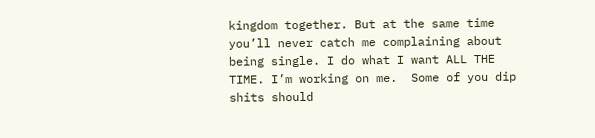kingdom together. But at the same time you’ll never catch me complaining about being single. I do what I want ALL THE TIME. I’m working on me.  Some of you dip shits should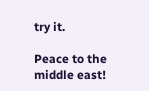try it.

Peace to the middle east!